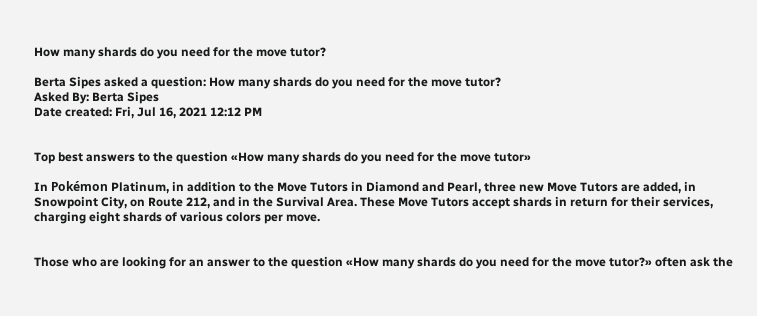How many shards do you need for the move tutor?

Berta Sipes asked a question: How many shards do you need for the move tutor?
Asked By: Berta Sipes
Date created: Fri, Jul 16, 2021 12:12 PM


Top best answers to the question «How many shards do you need for the move tutor»

In Pokémon Platinum, in addition to the Move Tutors in Diamond and Pearl, three new Move Tutors are added, in Snowpoint City, on Route 212, and in the Survival Area. These Move Tutors accept shards in return for their services, charging eight shards of various colors per move.


Those who are looking for an answer to the question «How many shards do you need for the move tutor?» often ask the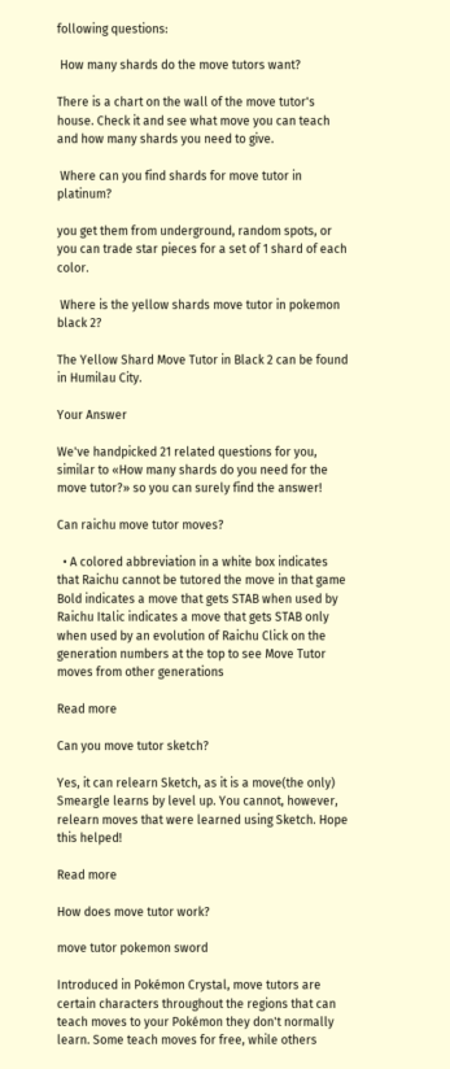following questions:

 How many shards do the move tutors want?

There is a chart on the wall of the move tutor's house. Check it and see what move you can teach and how many shards you need to give.

 Where can you find shards for move tutor in platinum?

you get them from underground, random spots, or you can trade star pieces for a set of 1 shard of each color.

 Where is the yellow shards move tutor in pokemon black 2?

The Yellow Shard Move Tutor in Black 2 can be found in Humilau City.

Your Answer

We've handpicked 21 related questions for you, similar to «How many shards do you need for the move tutor?» so you can surely find the answer!

Can raichu move tutor moves?

  • A colored abbreviation in a white box indicates that Raichu cannot be tutored the move in that game Bold indicates a move that gets STAB when used by Raichu Italic indicates a move that gets STAB only when used by an evolution of Raichu Click on the generation numbers at the top to see Move Tutor moves from other generations

Read more

Can you move tutor sketch?

Yes, it can relearn Sketch, as it is a move(the only) Smeargle learns by level up. You cannot, however, relearn moves that were learned using Sketch. Hope this helped!

Read more

How does move tutor work?

move tutor pokemon sword

Introduced in Pokémon Crystal, move tutors are certain characters throughout the regions that can teach moves to your Pokémon they don't normally learn. Some teach moves for free, while others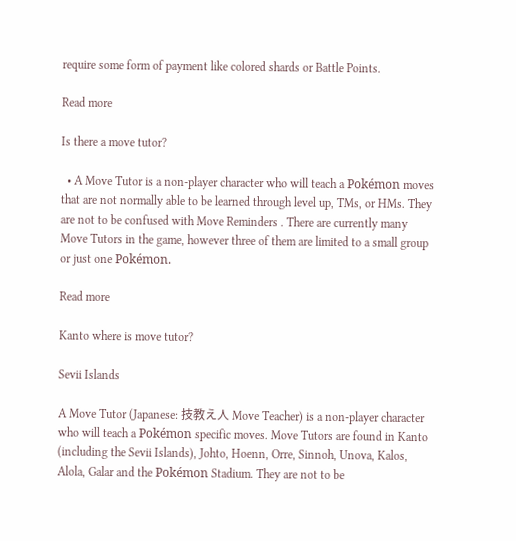require some form of payment like colored shards or Battle Points.

Read more

Is there a move tutor?

  • A Move Tutor is a non-player character who will teach a Pokémon moves that are not normally able to be learned through level up, TMs, or HMs. They are not to be confused with Move Reminders . There are currently many Move Tutors in the game, however three of them are limited to a small group or just one Pokémon.

Read more

Kanto where is move tutor?

Sevii Islands

A Move Tutor (Japanese: 技教え人 Move Teacher) is a non-player character who will teach a Pokémon specific moves. Move Tutors are found in Kanto (including the Sevii Islands), Johto, Hoenn, Orre, Sinnoh, Unova, Kalos, Alola, Galar and the Pokémon Stadium. They are not to be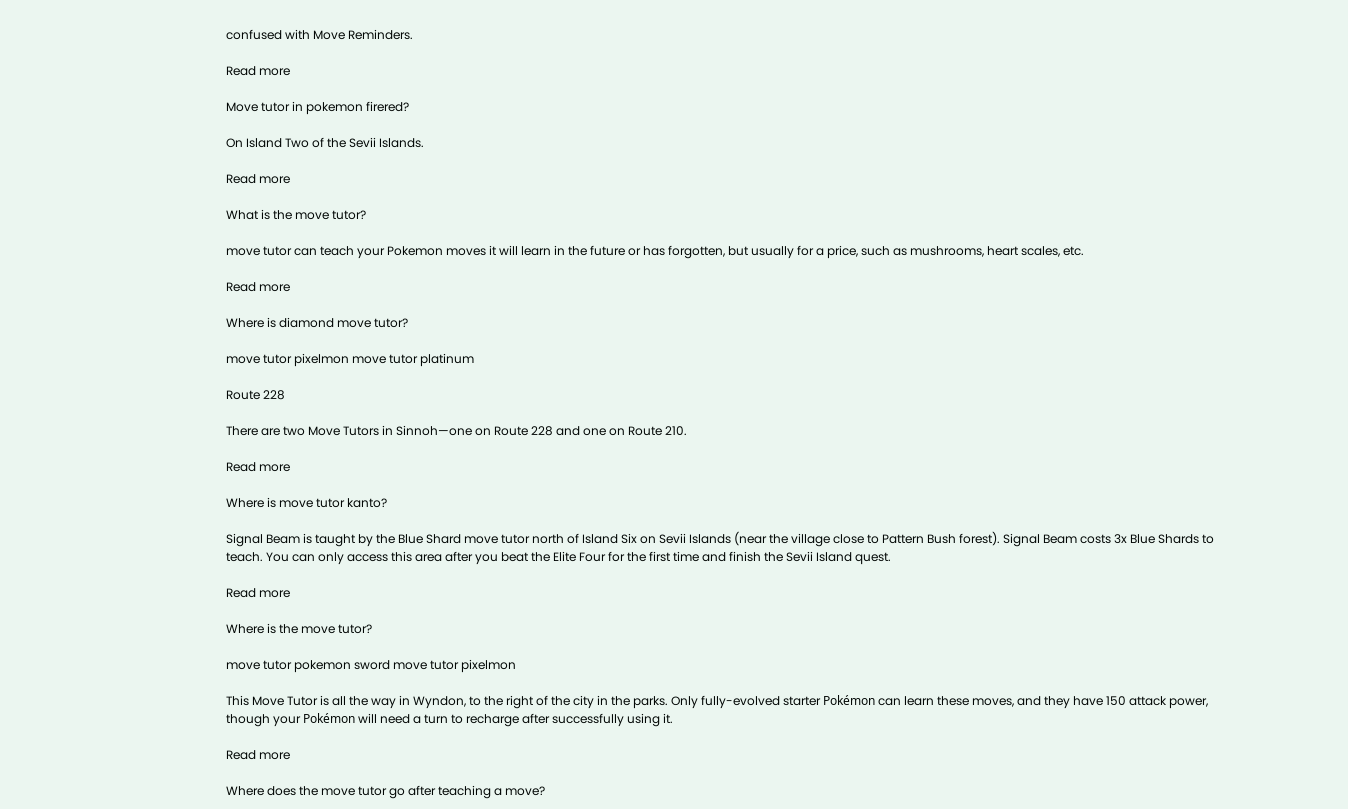confused with Move Reminders.

Read more

Move tutor in pokemon firered?

On Island Two of the Sevii Islands.

Read more

What is the move tutor?

move tutor can teach your Pokemon moves it will learn in the future or has forgotten, but usually for a price, such as mushrooms, heart scales, etc.

Read more

Where is diamond move tutor?

move tutor pixelmon move tutor platinum

Route 228

There are two Move Tutors in Sinnoh—one on Route 228 and one on Route 210.

Read more

Where is move tutor kanto?

Signal Beam is taught by the Blue Shard move tutor north of Island Six on Sevii Islands (near the village close to Pattern Bush forest). Signal Beam costs 3x Blue Shards to teach. You can only access this area after you beat the Elite Four for the first time and finish the Sevii Island quest.

Read more

Where is the move tutor?

move tutor pokemon sword move tutor pixelmon

This Move Tutor is all the way in Wyndon, to the right of the city in the parks. Only fully-evolved starter Pokémon can learn these moves, and they have 150 attack power, though your Pokémon will need a turn to recharge after successfully using it.

Read more

Where does the move tutor go after teaching a move?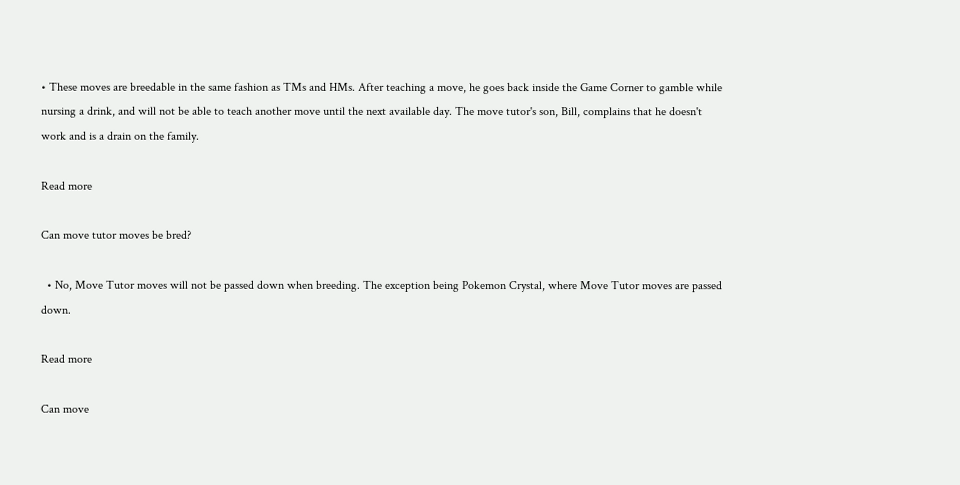• These moves are breedable in the same fashion as TMs and HMs. After teaching a move, he goes back inside the Game Corner to gamble while nursing a drink, and will not be able to teach another move until the next available day. The move tutor's son, Bill, complains that he doesn't work and is a drain on the family.

Read more

Can move tutor moves be bred?

  • No, Move Tutor moves will not be passed down when breeding. The exception being Pokemon Crystal, where Move Tutor moves are passed down.

Read more

Can move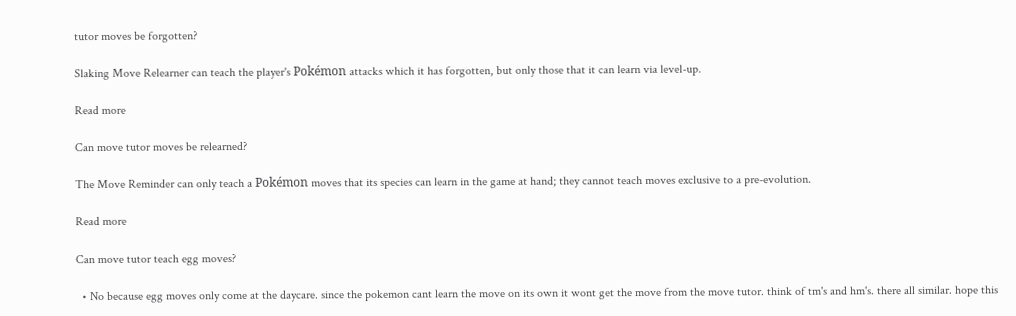tutor moves be forgotten?

Slaking Move Relearner can teach the player's Pokémon attacks which it has forgotten, but only those that it can learn via level-up.

Read more

Can move tutor moves be relearned?

The Move Reminder can only teach a Pokémon moves that its species can learn in the game at hand; they cannot teach moves exclusive to a pre-evolution.

Read more

Can move tutor teach egg moves?

  • No because egg moves only come at the daycare. since the pokemon cant learn the move on its own it wont get the move from the move tutor. think of tm's and hm's. there all similar. hope this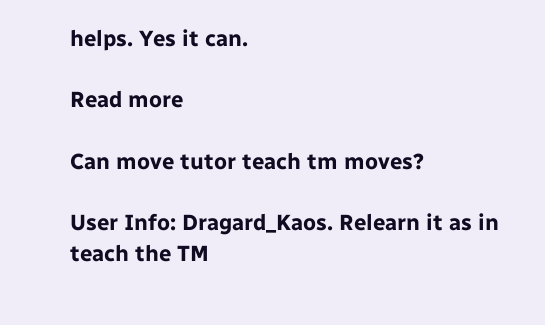helps. Yes it can.

Read more

Can move tutor teach tm moves?

User Info: Dragard_Kaos. Relearn it as in teach the TM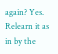again? Yes. Relearn it as in by the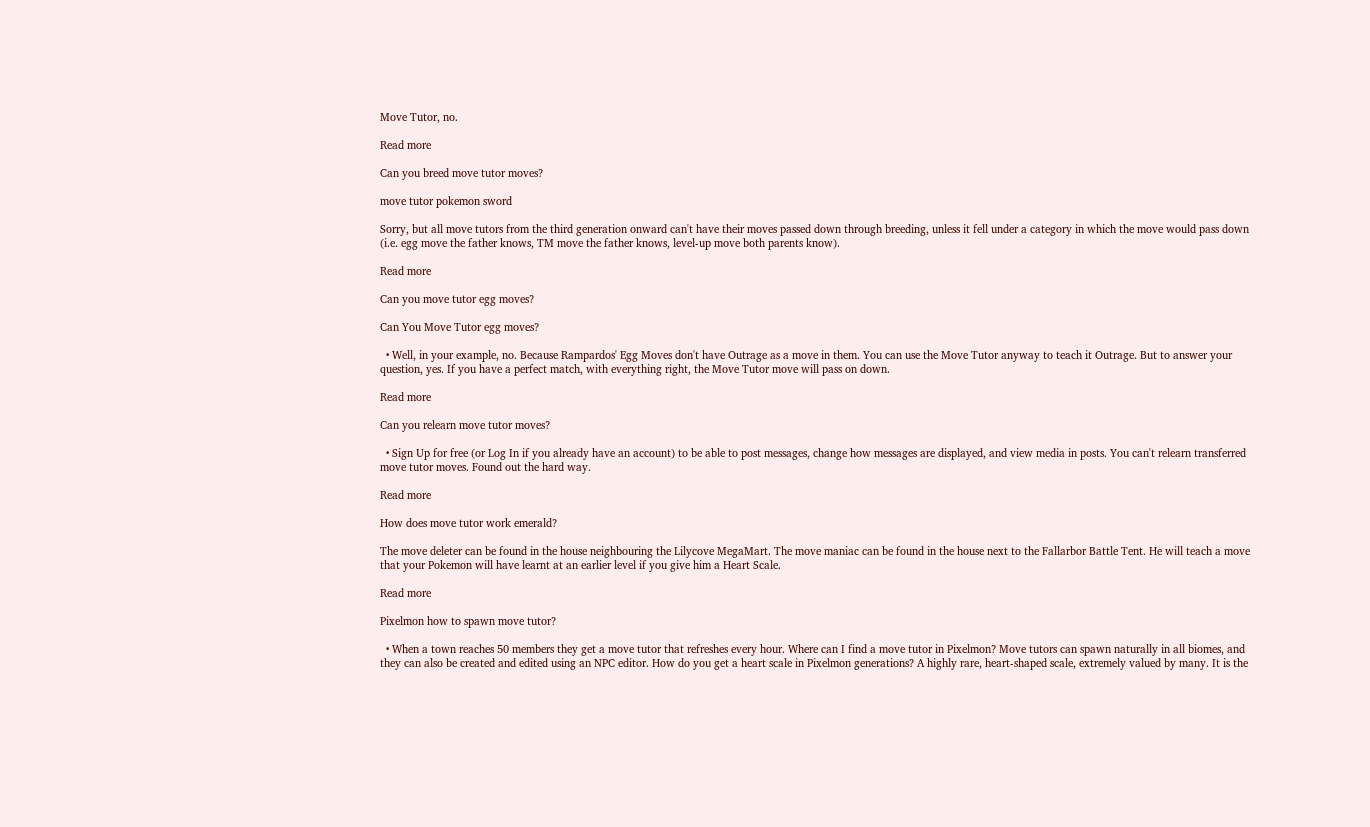Move Tutor, no.

Read more

Can you breed move tutor moves?

move tutor pokemon sword

Sorry, but all move tutors from the third generation onward can't have their moves passed down through breeding, unless it fell under a category in which the move would pass down (i.e. egg move the father knows, TM move the father knows, level-up move both parents know).

Read more

Can you move tutor egg moves?

Can You Move Tutor egg moves?

  • Well, in your example, no. Because Rampardos' Egg Moves don't have Outrage as a move in them. You can use the Move Tutor anyway to teach it Outrage. But to answer your question, yes. If you have a perfect match, with everything right, the Move Tutor move will pass on down.

Read more

Can you relearn move tutor moves?

  • Sign Up for free (or Log In if you already have an account) to be able to post messages, change how messages are displayed, and view media in posts. You can't relearn transferred move tutor moves. Found out the hard way.

Read more

How does move tutor work emerald?

The move deleter can be found in the house neighbouring the Lilycove MegaMart. The move maniac can be found in the house next to the Fallarbor Battle Tent. He will teach a move that your Pokemon will have learnt at an earlier level if you give him a Heart Scale.

Read more

Pixelmon how to spawn move tutor?

  • When a town reaches 50 members they get a move tutor that refreshes every hour. Where can I find a move tutor in Pixelmon? Move tutors can spawn naturally in all biomes, and they can also be created and edited using an NPC editor. How do you get a heart scale in Pixelmon generations? A highly rare, heart-shaped scale, extremely valued by many. It is the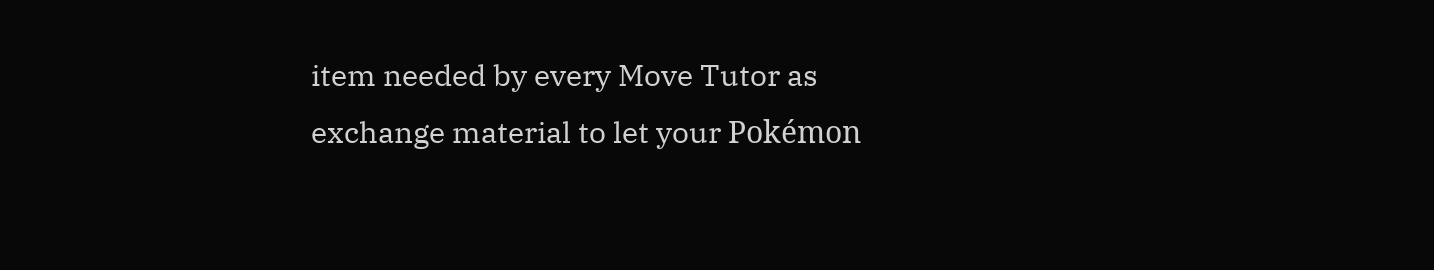item needed by every Move Tutor as exchange material to let your Pokémon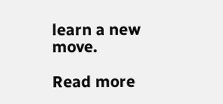learn a new move.

Read more